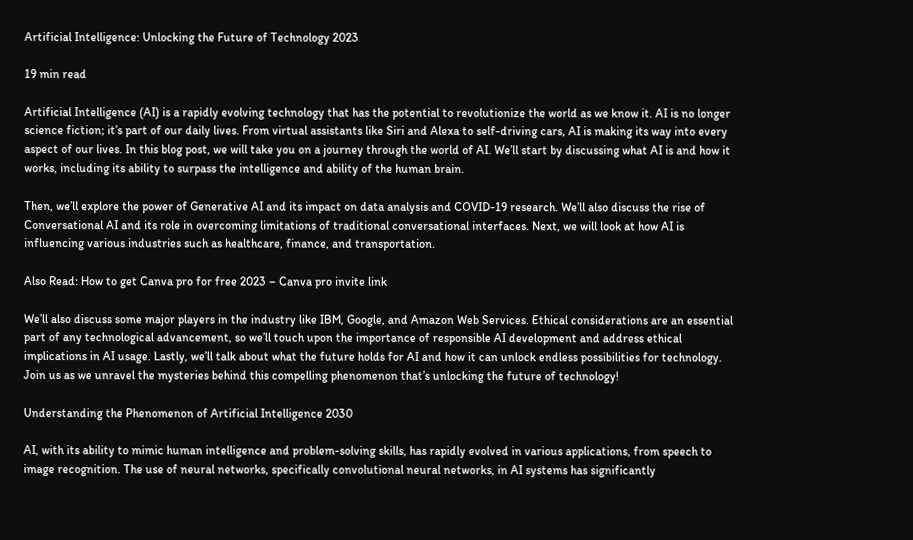Artificial Intelligence: Unlocking the Future of Technology 2023

19 min read

Artificial Intelligence (AI) is a rapidly evolving technology that has the potential to revolutionize the world as we know it. AI is no longer science fiction; it’s part of our daily lives. From virtual assistants like Siri and Alexa to self-driving cars, AI is making its way into every aspect of our lives. In this blog post, we will take you on a journey through the world of AI. We’ll start by discussing what AI is and how it works, including its ability to surpass the intelligence and ability of the human brain.

Then, we’ll explore the power of Generative AI and its impact on data analysis and COVID-19 research. We’ll also discuss the rise of Conversational AI and its role in overcoming limitations of traditional conversational interfaces. Next, we will look at how AI is influencing various industries such as healthcare, finance, and transportation.

Also Read: How to get Canva pro for free 2023 – Canva pro invite link

We’ll also discuss some major players in the industry like IBM, Google, and Amazon Web Services. Ethical considerations are an essential part of any technological advancement, so we’ll touch upon the importance of responsible AI development and address ethical implications in AI usage. Lastly, we’ll talk about what the future holds for AI and how it can unlock endless possibilities for technology. Join us as we unravel the mysteries behind this compelling phenomenon that’s unlocking the future of technology!

Understanding the Phenomenon of Artificial Intelligence 2030

AI, with its ability to mimic human intelligence and problem-solving skills, has rapidly evolved in various applications, from speech to image recognition. The use of neural networks, specifically convolutional neural networks, in AI systems has significantly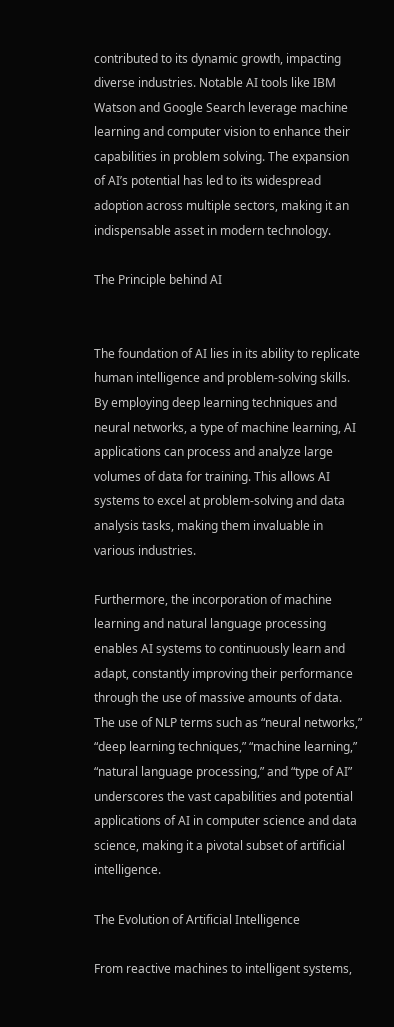contributed to its dynamic growth, impacting diverse industries. Notable AI tools like IBM Watson and Google Search leverage machine learning and computer vision to enhance their capabilities in problem solving. The expansion of AI’s potential has led to its widespread adoption across multiple sectors, making it an indispensable asset in modern technology.

The Principle behind AI


The foundation of AI lies in its ability to replicate human intelligence and problem-solving skills. By employing deep learning techniques and neural networks, a type of machine learning, AI applications can process and analyze large volumes of data for training. This allows AI systems to excel at problem-solving and data analysis tasks, making them invaluable in various industries.

Furthermore, the incorporation of machine learning and natural language processing enables AI systems to continuously learn and adapt, constantly improving their performance through the use of massive amounts of data. The use of NLP terms such as “neural networks,” “deep learning techniques,” “machine learning,” “natural language processing,” and “type of AI” underscores the vast capabilities and potential applications of AI in computer science and data science, making it a pivotal subset of artificial intelligence.

The Evolution of Artificial Intelligence

From reactive machines to intelligent systems,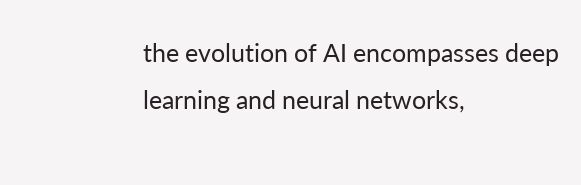the evolution of AI encompasses deep learning and neural networks,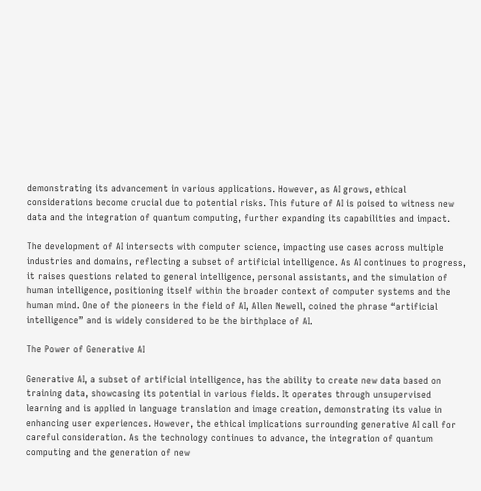demonstrating its advancement in various applications. However, as AI grows, ethical considerations become crucial due to potential risks. This future of AI is poised to witness new data and the integration of quantum computing, further expanding its capabilities and impact.

The development of AI intersects with computer science, impacting use cases across multiple industries and domains, reflecting a subset of artificial intelligence. As AI continues to progress, it raises questions related to general intelligence, personal assistants, and the simulation of human intelligence, positioning itself within the broader context of computer systems and the human mind. One of the pioneers in the field of AI, Allen Newell, coined the phrase “artificial intelligence” and is widely considered to be the birthplace of AI.

The Power of Generative AI

Generative AI, a subset of artificial intelligence, has the ability to create new data based on training data, showcasing its potential in various fields. It operates through unsupervised learning and is applied in language translation and image creation, demonstrating its value in enhancing user experiences. However, the ethical implications surrounding generative AI call for careful consideration. As the technology continues to advance, the integration of quantum computing and the generation of new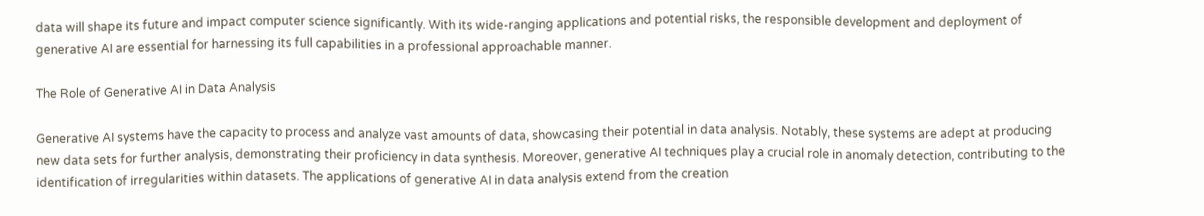data will shape its future and impact computer science significantly. With its wide-ranging applications and potential risks, the responsible development and deployment of generative AI are essential for harnessing its full capabilities in a professional approachable manner.

The Role of Generative AI in Data Analysis

Generative AI systems have the capacity to process and analyze vast amounts of data, showcasing their potential in data analysis. Notably, these systems are adept at producing new data sets for further analysis, demonstrating their proficiency in data synthesis. Moreover, generative AI techniques play a crucial role in anomaly detection, contributing to the identification of irregularities within datasets. The applications of generative AI in data analysis extend from the creation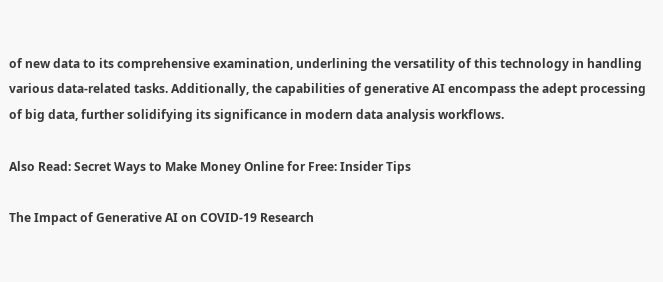of new data to its comprehensive examination, underlining the versatility of this technology in handling various data-related tasks. Additionally, the capabilities of generative AI encompass the adept processing of big data, further solidifying its significance in modern data analysis workflows.

Also Read: Secret Ways to Make Money Online for Free: Insider Tips

The Impact of Generative AI on COVID-19 Research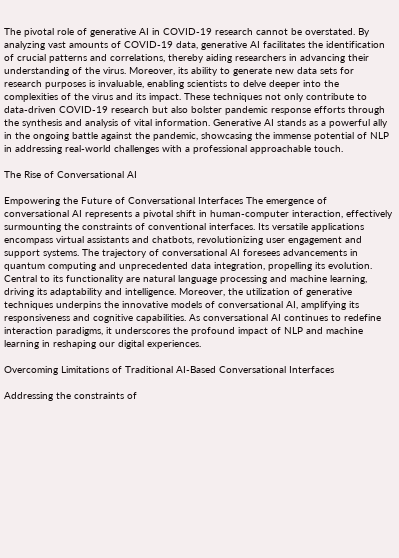The pivotal role of generative AI in COVID-19 research cannot be overstated. By analyzing vast amounts of COVID-19 data, generative AI facilitates the identification of crucial patterns and correlations, thereby aiding researchers in advancing their understanding of the virus. Moreover, its ability to generate new data sets for research purposes is invaluable, enabling scientists to delve deeper into the complexities of the virus and its impact. These techniques not only contribute to data-driven COVID-19 research but also bolster pandemic response efforts through the synthesis and analysis of vital information. Generative AI stands as a powerful ally in the ongoing battle against the pandemic, showcasing the immense potential of NLP in addressing real-world challenges with a professional approachable touch.

The Rise of Conversational AI

Empowering the Future of Conversational Interfaces The emergence of conversational AI represents a pivotal shift in human-computer interaction, effectively surmounting the constraints of conventional interfaces. Its versatile applications encompass virtual assistants and chatbots, revolutionizing user engagement and support systems. The trajectory of conversational AI foresees advancements in quantum computing and unprecedented data integration, propelling its evolution. Central to its functionality are natural language processing and machine learning, driving its adaptability and intelligence. Moreover, the utilization of generative techniques underpins the innovative models of conversational AI, amplifying its responsiveness and cognitive capabilities. As conversational AI continues to redefine interaction paradigms, it underscores the profound impact of NLP and machine learning in reshaping our digital experiences.

Overcoming Limitations of Traditional AI-Based Conversational Interfaces

Addressing the constraints of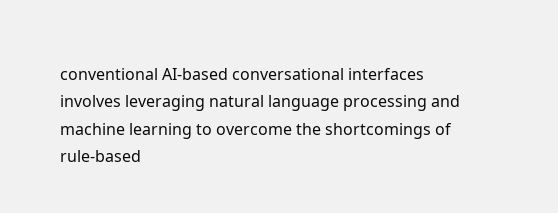conventional AI-based conversational interfaces involves leveraging natural language processing and machine learning to overcome the shortcomings of rule-based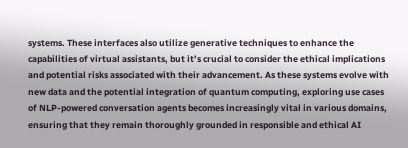systems. These interfaces also utilize generative techniques to enhance the capabilities of virtual assistants, but it’s crucial to consider the ethical implications and potential risks associated with their advancement. As these systems evolve with new data and the potential integration of quantum computing, exploring use cases of NLP-powered conversation agents becomes increasingly vital in various domains, ensuring that they remain thoroughly grounded in responsible and ethical AI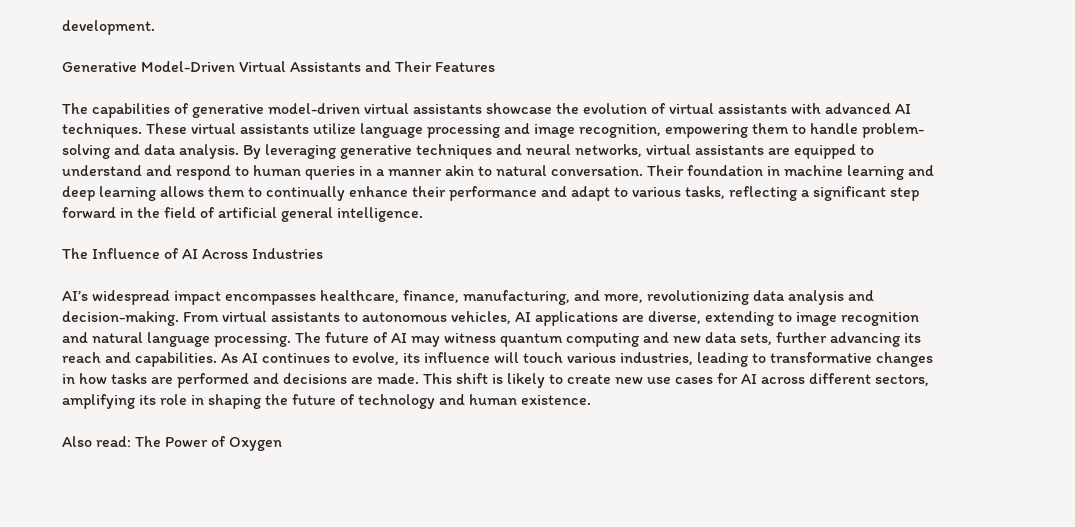development.

Generative Model-Driven Virtual Assistants and Their Features

The capabilities of generative model-driven virtual assistants showcase the evolution of virtual assistants with advanced AI techniques. These virtual assistants utilize language processing and image recognition, empowering them to handle problem-solving and data analysis. By leveraging generative techniques and neural networks, virtual assistants are equipped to understand and respond to human queries in a manner akin to natural conversation. Their foundation in machine learning and deep learning allows them to continually enhance their performance and adapt to various tasks, reflecting a significant step forward in the field of artificial general intelligence.

The Influence of AI Across Industries

AI’s widespread impact encompasses healthcare, finance, manufacturing, and more, revolutionizing data analysis and decision-making. From virtual assistants to autonomous vehicles, AI applications are diverse, extending to image recognition and natural language processing. The future of AI may witness quantum computing and new data sets, further advancing its reach and capabilities. As AI continues to evolve, its influence will touch various industries, leading to transformative changes in how tasks are performed and decisions are made. This shift is likely to create new use cases for AI across different sectors, amplifying its role in shaping the future of technology and human existence.

Also read: The Power of Oxygen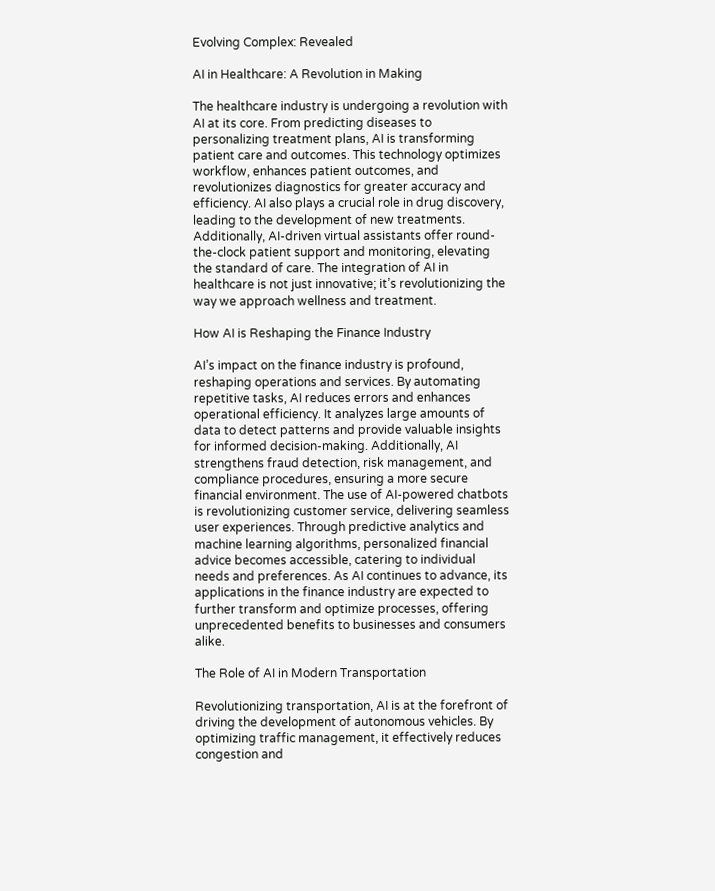Evolving Complex: Revealed

AI in Healthcare: A Revolution in Making

The healthcare industry is undergoing a revolution with AI at its core. From predicting diseases to personalizing treatment plans, AI is transforming patient care and outcomes. This technology optimizes workflow, enhances patient outcomes, and revolutionizes diagnostics for greater accuracy and efficiency. AI also plays a crucial role in drug discovery, leading to the development of new treatments. Additionally, AI-driven virtual assistants offer round-the-clock patient support and monitoring, elevating the standard of care. The integration of AI in healthcare is not just innovative; it’s revolutionizing the way we approach wellness and treatment.

How AI is Reshaping the Finance Industry

AI’s impact on the finance industry is profound, reshaping operations and services. By automating repetitive tasks, AI reduces errors and enhances operational efficiency. It analyzes large amounts of data to detect patterns and provide valuable insights for informed decision-making. Additionally, AI strengthens fraud detection, risk management, and compliance procedures, ensuring a more secure financial environment. The use of AI-powered chatbots is revolutionizing customer service, delivering seamless user experiences. Through predictive analytics and machine learning algorithms, personalized financial advice becomes accessible, catering to individual needs and preferences. As AI continues to advance, its applications in the finance industry are expected to further transform and optimize processes, offering unprecedented benefits to businesses and consumers alike.

The Role of AI in Modern Transportation

Revolutionizing transportation, AI is at the forefront of driving the development of autonomous vehicles. By optimizing traffic management, it effectively reduces congestion and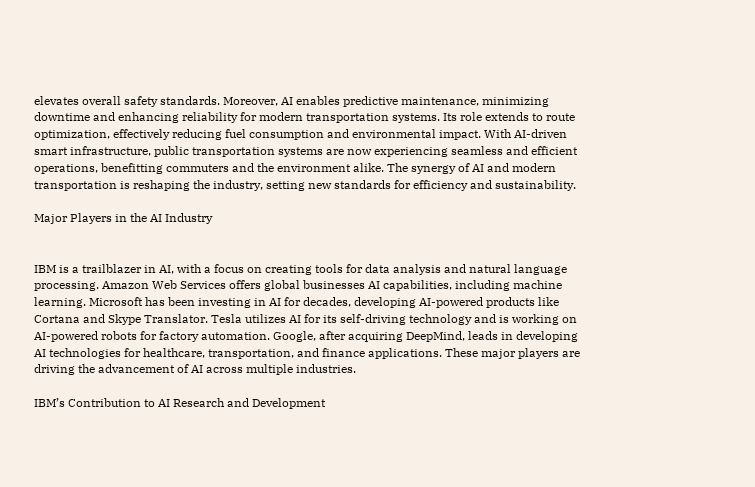elevates overall safety standards. Moreover, AI enables predictive maintenance, minimizing downtime and enhancing reliability for modern transportation systems. Its role extends to route optimization, effectively reducing fuel consumption and environmental impact. With AI-driven smart infrastructure, public transportation systems are now experiencing seamless and efficient operations, benefitting commuters and the environment alike. The synergy of AI and modern transportation is reshaping the industry, setting new standards for efficiency and sustainability.

Major Players in the AI Industry


IBM is a trailblazer in AI, with a focus on creating tools for data analysis and natural language processing. Amazon Web Services offers global businesses AI capabilities, including machine learning. Microsoft has been investing in AI for decades, developing AI-powered products like Cortana and Skype Translator. Tesla utilizes AI for its self-driving technology and is working on AI-powered robots for factory automation. Google, after acquiring DeepMind, leads in developing AI technologies for healthcare, transportation, and finance applications. These major players are driving the advancement of AI across multiple industries.

IBM’s Contribution to AI Research and Development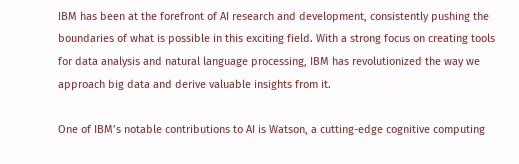IBM has been at the forefront of AI research and development, consistently pushing the boundaries of what is possible in this exciting field. With a strong focus on creating tools for data analysis and natural language processing, IBM has revolutionized the way we approach big data and derive valuable insights from it.

One of IBM’s notable contributions to AI is Watson, a cutting-edge cognitive computing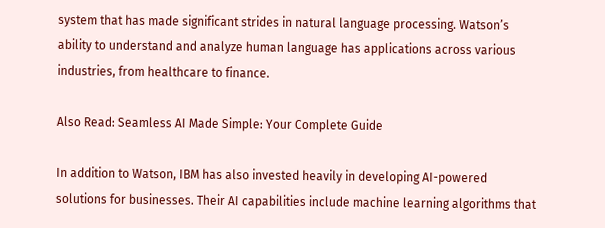system that has made significant strides in natural language processing. Watson’s ability to understand and analyze human language has applications across various industries, from healthcare to finance.

Also Read: Seamless AI Made Simple: Your Complete Guide

In addition to Watson, IBM has also invested heavily in developing AI-powered solutions for businesses. Their AI capabilities include machine learning algorithms that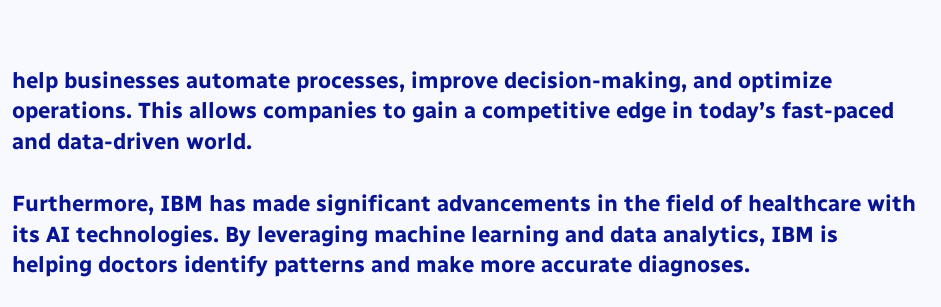help businesses automate processes, improve decision-making, and optimize operations. This allows companies to gain a competitive edge in today’s fast-paced and data-driven world.

Furthermore, IBM has made significant advancements in the field of healthcare with its AI technologies. By leveraging machine learning and data analytics, IBM is helping doctors identify patterns and make more accurate diagnoses.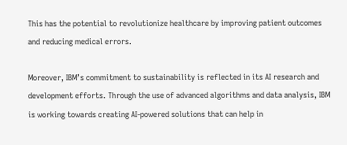This has the potential to revolutionize healthcare by improving patient outcomes and reducing medical errors.

Moreover, IBM’s commitment to sustainability is reflected in its AI research and development efforts. Through the use of advanced algorithms and data analysis, IBM is working towards creating AI-powered solutions that can help in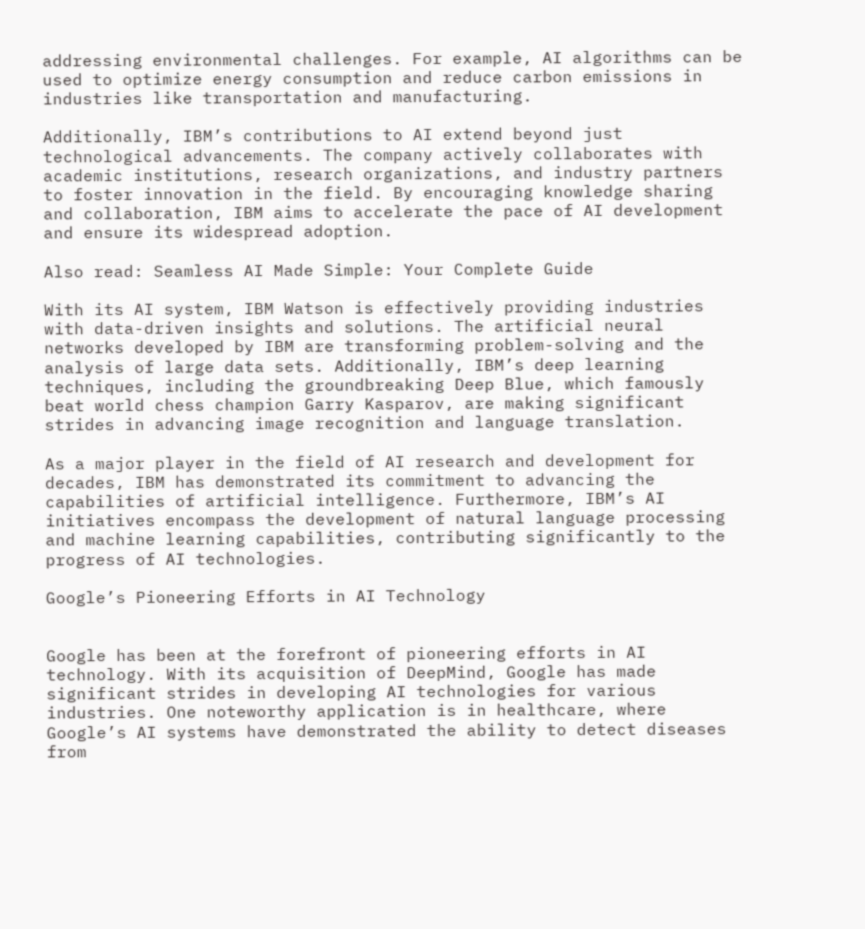addressing environmental challenges. For example, AI algorithms can be used to optimize energy consumption and reduce carbon emissions in industries like transportation and manufacturing.

Additionally, IBM’s contributions to AI extend beyond just technological advancements. The company actively collaborates with academic institutions, research organizations, and industry partners to foster innovation in the field. By encouraging knowledge sharing and collaboration, IBM aims to accelerate the pace of AI development and ensure its widespread adoption.

Also read: Seamless AI Made Simple: Your Complete Guide

With its AI system, IBM Watson is effectively providing industries with data-driven insights and solutions. The artificial neural networks developed by IBM are transforming problem-solving and the analysis of large data sets. Additionally, IBM’s deep learning techniques, including the groundbreaking Deep Blue, which famously beat world chess champion Garry Kasparov, are making significant strides in advancing image recognition and language translation.

As a major player in the field of AI research and development for decades, IBM has demonstrated its commitment to advancing the capabilities of artificial intelligence. Furthermore, IBM’s AI initiatives encompass the development of natural language processing and machine learning capabilities, contributing significantly to the progress of AI technologies.

Google’s Pioneering Efforts in AI Technology


Google has been at the forefront of pioneering efforts in AI technology. With its acquisition of DeepMind, Google has made significant strides in developing AI technologies for various industries. One noteworthy application is in healthcare, where Google’s AI systems have demonstrated the ability to detect diseases from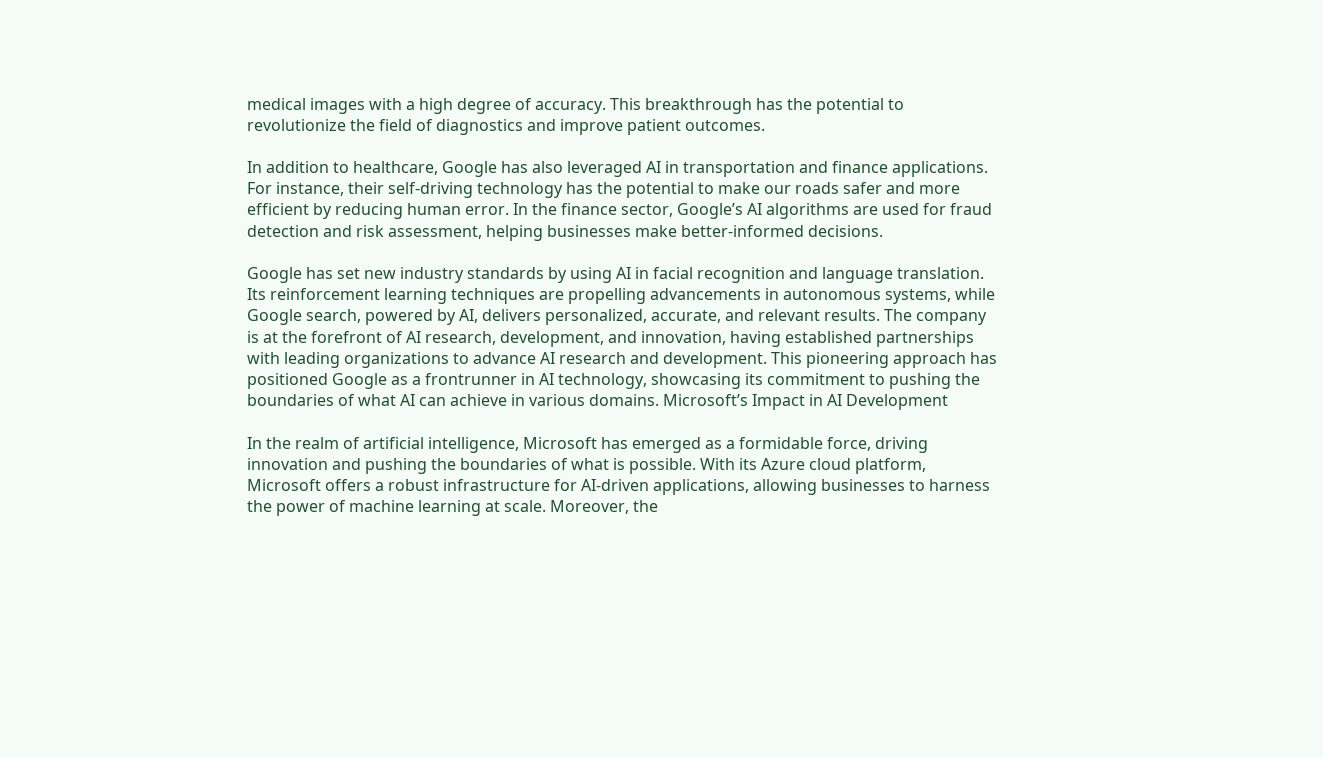medical images with a high degree of accuracy. This breakthrough has the potential to revolutionize the field of diagnostics and improve patient outcomes.

In addition to healthcare, Google has also leveraged AI in transportation and finance applications. For instance, their self-driving technology has the potential to make our roads safer and more efficient by reducing human error. In the finance sector, Google’s AI algorithms are used for fraud detection and risk assessment, helping businesses make better-informed decisions.

Google has set new industry standards by using AI in facial recognition and language translation. Its reinforcement learning techniques are propelling advancements in autonomous systems, while Google search, powered by AI, delivers personalized, accurate, and relevant results. The company is at the forefront of AI research, development, and innovation, having established partnerships with leading organizations to advance AI research and development. This pioneering approach has positioned Google as a frontrunner in AI technology, showcasing its commitment to pushing the boundaries of what AI can achieve in various domains. Microsoft’s Impact in AI Development

In the realm of artificial intelligence, Microsoft has emerged as a formidable force, driving innovation and pushing the boundaries of what is possible. With its Azure cloud platform, Microsoft offers a robust infrastructure for AI-driven applications, allowing businesses to harness the power of machine learning at scale. Moreover, the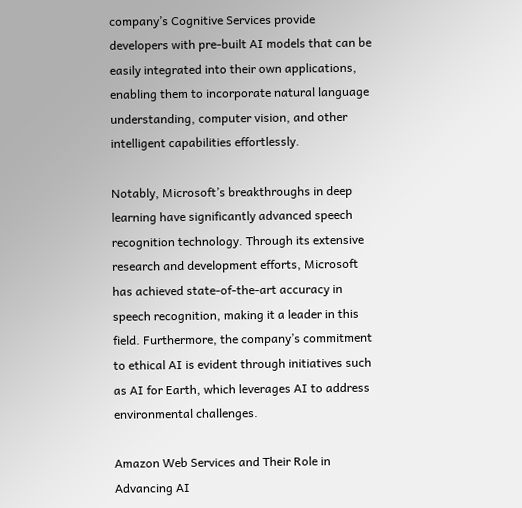company’s Cognitive Services provide developers with pre-built AI models that can be easily integrated into their own applications, enabling them to incorporate natural language understanding, computer vision, and other intelligent capabilities effortlessly.

Notably, Microsoft’s breakthroughs in deep learning have significantly advanced speech recognition technology. Through its extensive research and development efforts, Microsoft has achieved state-of-the-art accuracy in speech recognition, making it a leader in this field. Furthermore, the company’s commitment to ethical AI is evident through initiatives such as AI for Earth, which leverages AI to address environmental challenges.

Amazon Web Services and Their Role in Advancing AI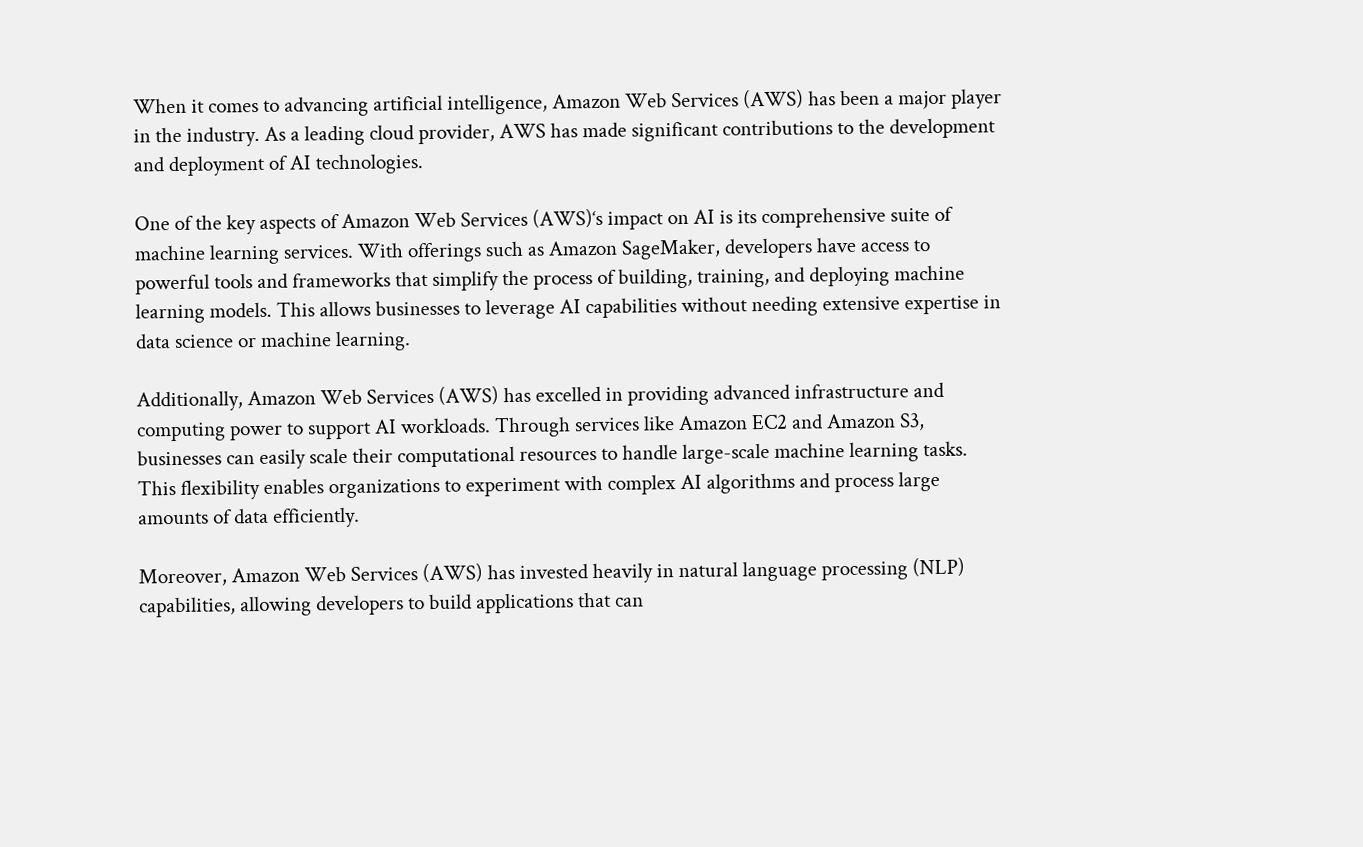When it comes to advancing artificial intelligence, Amazon Web Services (AWS) has been a major player in the industry. As a leading cloud provider, AWS has made significant contributions to the development and deployment of AI technologies.

One of the key aspects of Amazon Web Services (AWS)‘s impact on AI is its comprehensive suite of machine learning services. With offerings such as Amazon SageMaker, developers have access to powerful tools and frameworks that simplify the process of building, training, and deploying machine learning models. This allows businesses to leverage AI capabilities without needing extensive expertise in data science or machine learning.

Additionally, Amazon Web Services (AWS) has excelled in providing advanced infrastructure and computing power to support AI workloads. Through services like Amazon EC2 and Amazon S3, businesses can easily scale their computational resources to handle large-scale machine learning tasks. This flexibility enables organizations to experiment with complex AI algorithms and process large amounts of data efficiently.

Moreover, Amazon Web Services (AWS) has invested heavily in natural language processing (NLP) capabilities, allowing developers to build applications that can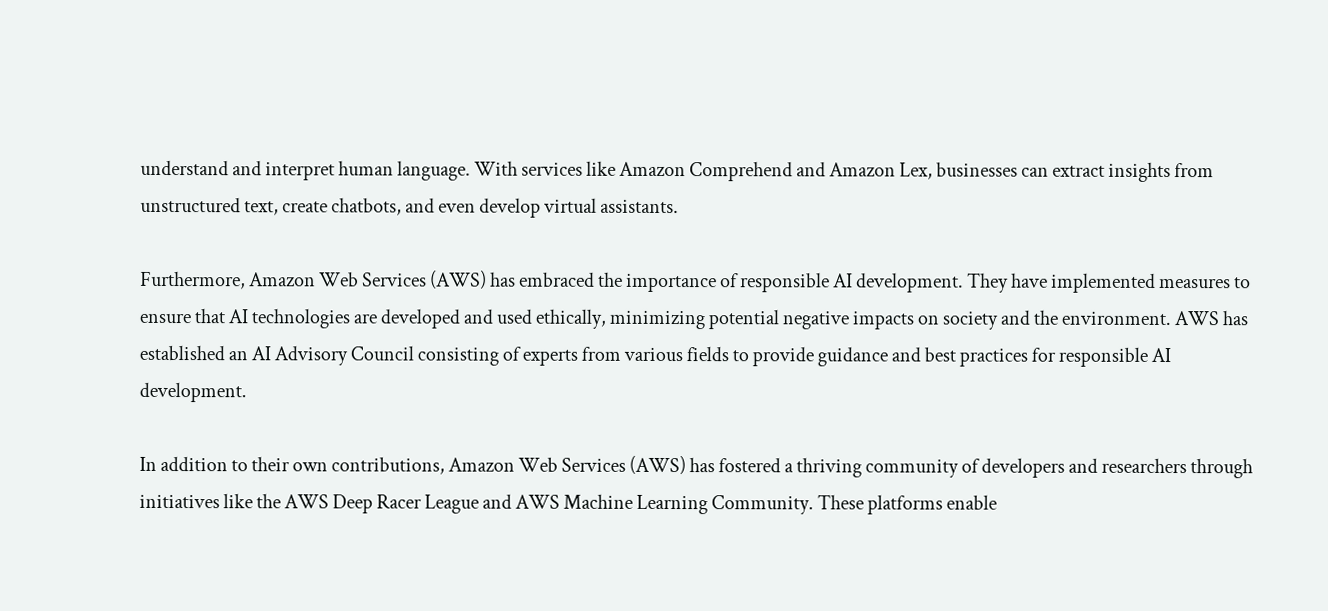understand and interpret human language. With services like Amazon Comprehend and Amazon Lex, businesses can extract insights from unstructured text, create chatbots, and even develop virtual assistants.

Furthermore, Amazon Web Services (AWS) has embraced the importance of responsible AI development. They have implemented measures to ensure that AI technologies are developed and used ethically, minimizing potential negative impacts on society and the environment. AWS has established an AI Advisory Council consisting of experts from various fields to provide guidance and best practices for responsible AI development.

In addition to their own contributions, Amazon Web Services (AWS) has fostered a thriving community of developers and researchers through initiatives like the AWS Deep Racer League and AWS Machine Learning Community. These platforms enable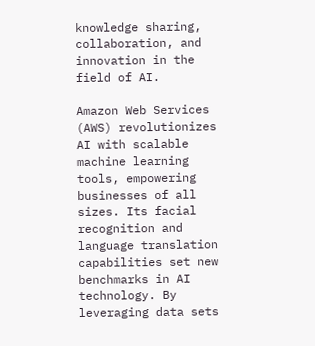knowledge sharing, collaboration, and innovation in the field of AI.

Amazon Web Services (AWS) revolutionizes AI with scalable machine learning tools, empowering businesses of all sizes. Its facial recognition and language translation capabilities set new benchmarks in AI technology. By leveraging data sets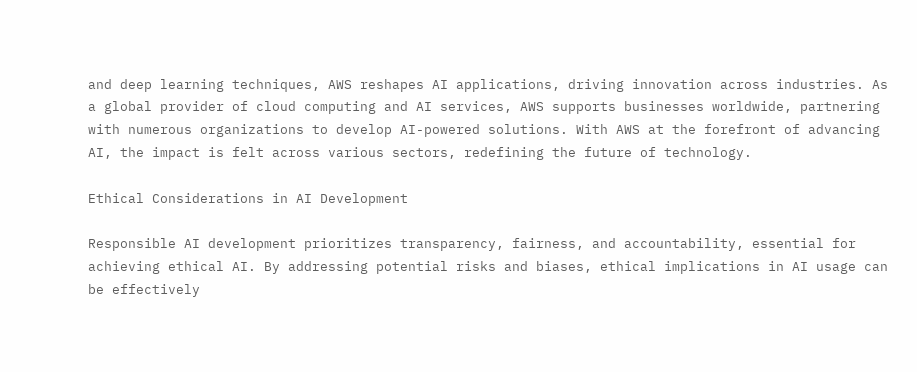and deep learning techniques, AWS reshapes AI applications, driving innovation across industries. As a global provider of cloud computing and AI services, AWS supports businesses worldwide, partnering with numerous organizations to develop AI-powered solutions. With AWS at the forefront of advancing AI, the impact is felt across various sectors, redefining the future of technology.

Ethical Considerations in AI Development

Responsible AI development prioritizes transparency, fairness, and accountability, essential for achieving ethical AI. By addressing potential risks and biases, ethical implications in AI usage can be effectively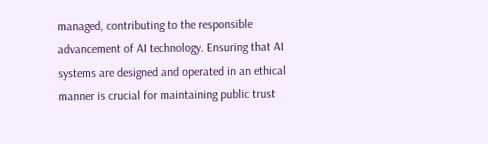managed, contributing to the responsible advancement of AI technology. Ensuring that AI systems are designed and operated in an ethical manner is crucial for maintaining public trust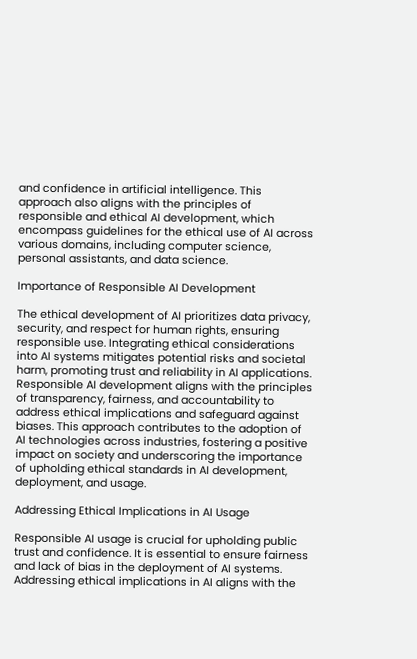and confidence in artificial intelligence. This approach also aligns with the principles of responsible and ethical AI development, which encompass guidelines for the ethical use of AI across various domains, including computer science, personal assistants, and data science.

Importance of Responsible AI Development

The ethical development of AI prioritizes data privacy, security, and respect for human rights, ensuring responsible use. Integrating ethical considerations into AI systems mitigates potential risks and societal harm, promoting trust and reliability in AI applications. Responsible AI development aligns with the principles of transparency, fairness, and accountability to address ethical implications and safeguard against biases. This approach contributes to the adoption of AI technologies across industries, fostering a positive impact on society and underscoring the importance of upholding ethical standards in AI development, deployment, and usage.

Addressing Ethical Implications in AI Usage

Responsible AI usage is crucial for upholding public trust and confidence. It is essential to ensure fairness and lack of bias in the deployment of AI systems. Addressing ethical implications in AI aligns with the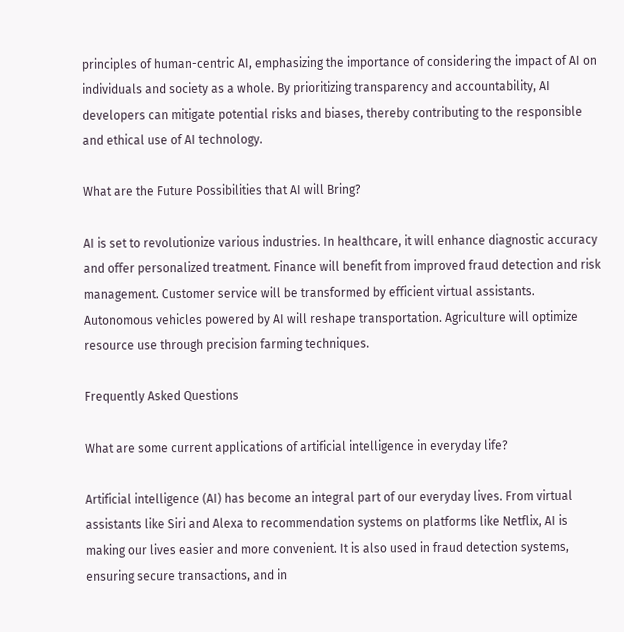principles of human-centric AI, emphasizing the importance of considering the impact of AI on individuals and society as a whole. By prioritizing transparency and accountability, AI developers can mitigate potential risks and biases, thereby contributing to the responsible and ethical use of AI technology.

What are the Future Possibilities that AI will Bring?

AI is set to revolutionize various industries. In healthcare, it will enhance diagnostic accuracy and offer personalized treatment. Finance will benefit from improved fraud detection and risk management. Customer service will be transformed by efficient virtual assistants. Autonomous vehicles powered by AI will reshape transportation. Agriculture will optimize resource use through precision farming techniques.

Frequently Asked Questions

What are some current applications of artificial intelligence in everyday life?

Artificial intelligence (AI) has become an integral part of our everyday lives. From virtual assistants like Siri and Alexa to recommendation systems on platforms like Netflix, AI is making our lives easier and more convenient. It is also used in fraud detection systems, ensuring secure transactions, and in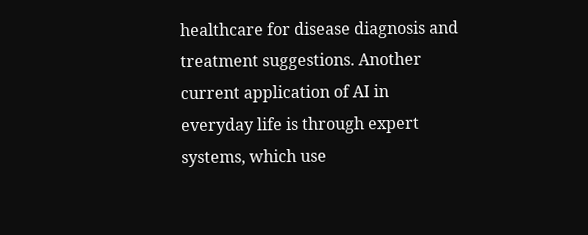healthcare for disease diagnosis and treatment suggestions. Another current application of AI in everyday life is through expert systems, which use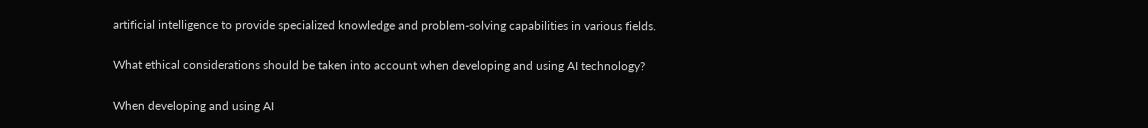artificial intelligence to provide specialized knowledge and problem-solving capabilities in various fields.

What ethical considerations should be taken into account when developing and using AI technology?

When developing and using AI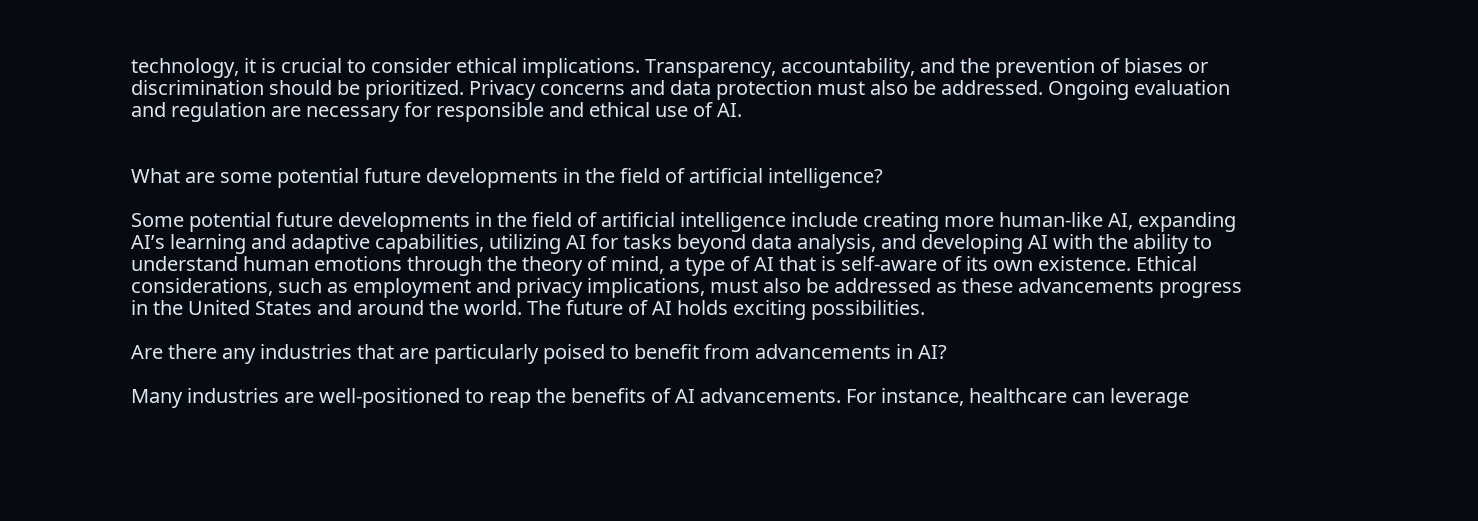technology, it is crucial to consider ethical implications. Transparency, accountability, and the prevention of biases or discrimination should be prioritized. Privacy concerns and data protection must also be addressed. Ongoing evaluation and regulation are necessary for responsible and ethical use of AI.


What are some potential future developments in the field of artificial intelligence?

Some potential future developments in the field of artificial intelligence include creating more human-like AI, expanding AI’s learning and adaptive capabilities, utilizing AI for tasks beyond data analysis, and developing AI with the ability to understand human emotions through the theory of mind, a type of AI that is self-aware of its own existence. Ethical considerations, such as employment and privacy implications, must also be addressed as these advancements progress in the United States and around the world. The future of AI holds exciting possibilities.

Are there any industries that are particularly poised to benefit from advancements in AI?

Many industries are well-positioned to reap the benefits of AI advancements. For instance, healthcare can leverage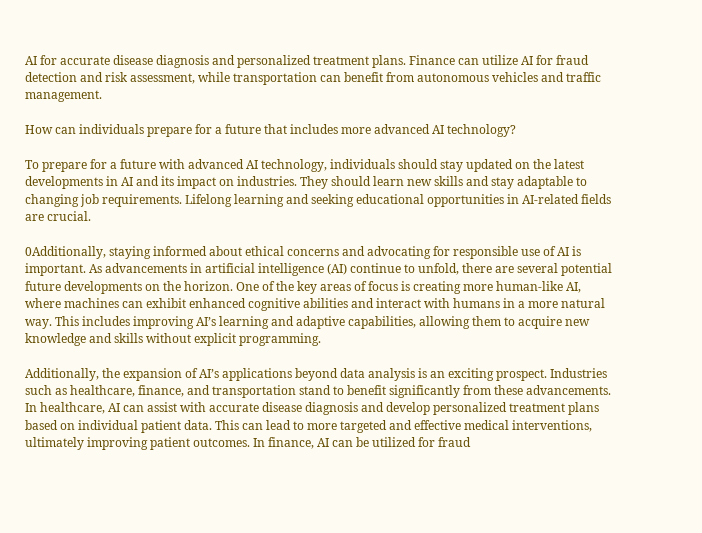AI for accurate disease diagnosis and personalized treatment plans. Finance can utilize AI for fraud detection and risk assessment, while transportation can benefit from autonomous vehicles and traffic management.

How can individuals prepare for a future that includes more advanced AI technology?

To prepare for a future with advanced AI technology, individuals should stay updated on the latest developments in AI and its impact on industries. They should learn new skills and stay adaptable to changing job requirements. Lifelong learning and seeking educational opportunities in AI-related fields are crucial.

0Additionally, staying informed about ethical concerns and advocating for responsible use of AI is important. As advancements in artificial intelligence (AI) continue to unfold, there are several potential future developments on the horizon. One of the key areas of focus is creating more human-like AI, where machines can exhibit enhanced cognitive abilities and interact with humans in a more natural way. This includes improving AI’s learning and adaptive capabilities, allowing them to acquire new knowledge and skills without explicit programming.

Additionally, the expansion of AI’s applications beyond data analysis is an exciting prospect. Industries such as healthcare, finance, and transportation stand to benefit significantly from these advancements. In healthcare, AI can assist with accurate disease diagnosis and develop personalized treatment plans based on individual patient data. This can lead to more targeted and effective medical interventions, ultimately improving patient outcomes. In finance, AI can be utilized for fraud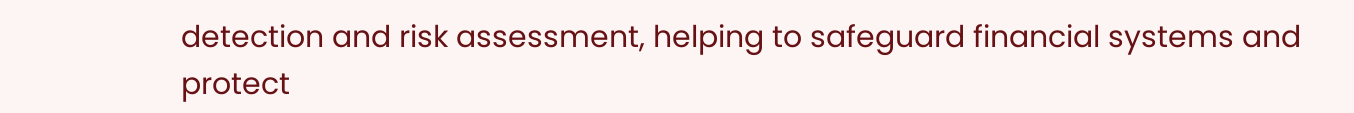detection and risk assessment, helping to safeguard financial systems and protect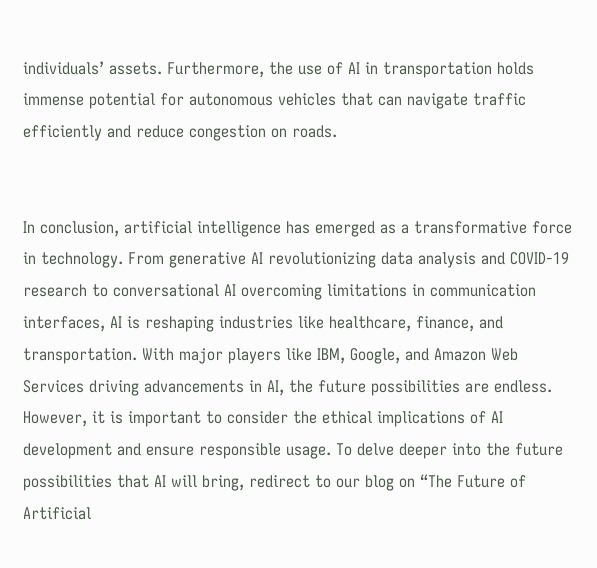individuals’ assets. Furthermore, the use of AI in transportation holds immense potential for autonomous vehicles that can navigate traffic efficiently and reduce congestion on roads.


In conclusion, artificial intelligence has emerged as a transformative force in technology. From generative AI revolutionizing data analysis and COVID-19 research to conversational AI overcoming limitations in communication interfaces, AI is reshaping industries like healthcare, finance, and transportation. With major players like IBM, Google, and Amazon Web Services driving advancements in AI, the future possibilities are endless. However, it is important to consider the ethical implications of AI development and ensure responsible usage. To delve deeper into the future possibilities that AI will bring, redirect to our blog on “The Future of Artificial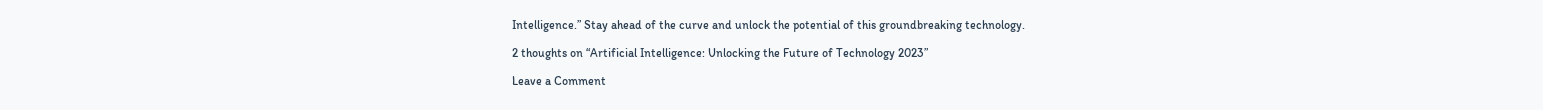Intelligence.” Stay ahead of the curve and unlock the potential of this groundbreaking technology.

2 thoughts on “Artificial Intelligence: Unlocking the Future of Technology 2023”

Leave a Comment